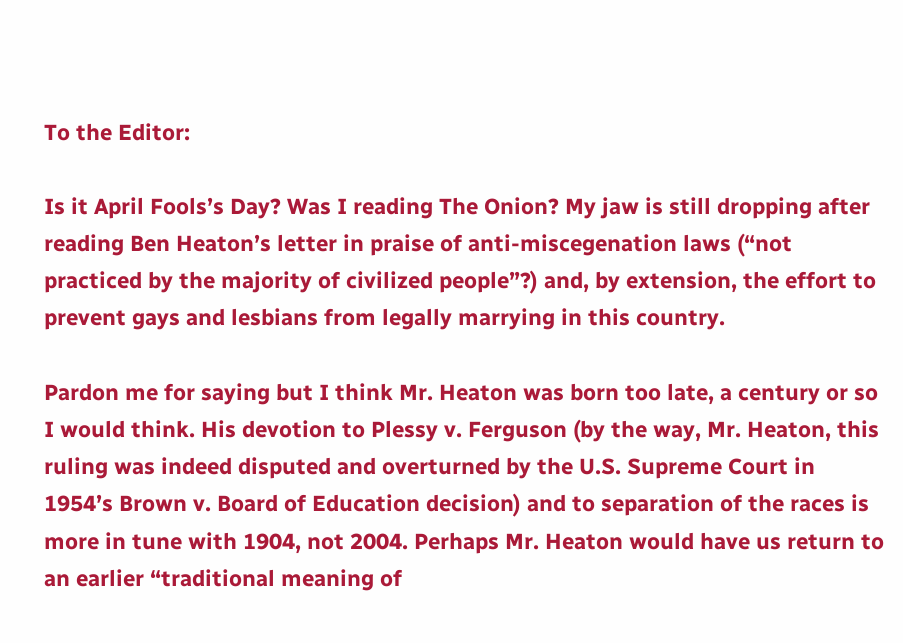To the Editor:

Is it April Fools’s Day? Was I reading The Onion? My jaw is still dropping after reading Ben Heaton’s letter in praise of anti-miscegenation laws (“not practiced by the majority of civilized people”?) and, by extension, the effort to prevent gays and lesbians from legally marrying in this country.

Pardon me for saying but I think Mr. Heaton was born too late, a century or so I would think. His devotion to Plessy v. Ferguson (by the way, Mr. Heaton, this ruling was indeed disputed and overturned by the U.S. Supreme Court in 1954’s Brown v. Board of Education decision) and to separation of the races is more in tune with 1904, not 2004. Perhaps Mr. Heaton would have us return to an earlier “traditional meaning of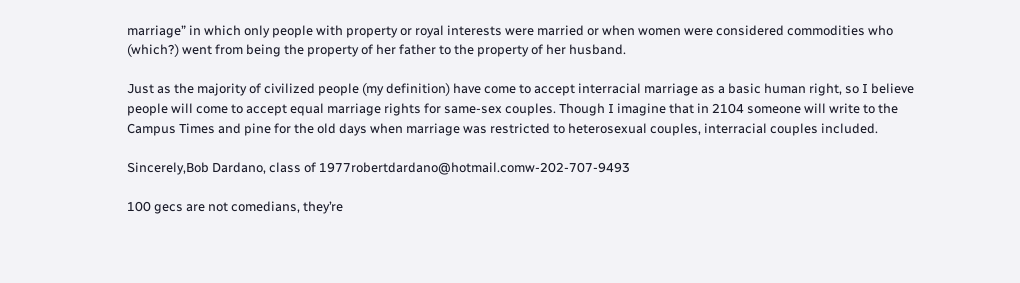marriage” in which only people with property or royal interests were married or when women were considered commodities who (which?) went from being the property of her father to the property of her husband.

Just as the majority of civilized people (my definition) have come to accept interracial marriage as a basic human right, so I believe people will come to accept equal marriage rights for same-sex couples. Though I imagine that in 2104 someone will write to the Campus Times and pine for the old days when marriage was restricted to heterosexual couples, interracial couples included.

Sincerely,Bob Dardano, class of 1977robertdardano@hotmail.comw-202-707-9493

100 gecs are not comedians, they’re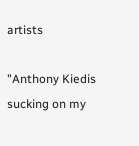artists

"Anthony Kiedis sucking on my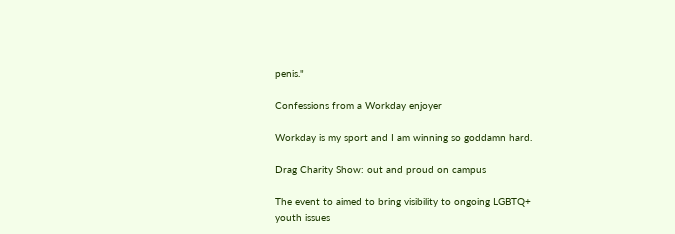penis."

Confessions from a Workday enjoyer

Workday is my sport and I am winning so goddamn hard.

Drag Charity Show: out and proud on campus

The event to aimed to bring visibility to ongoing LGBTQ+ youth issues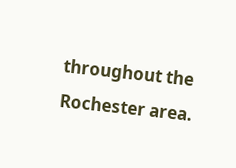throughout the Rochester area.